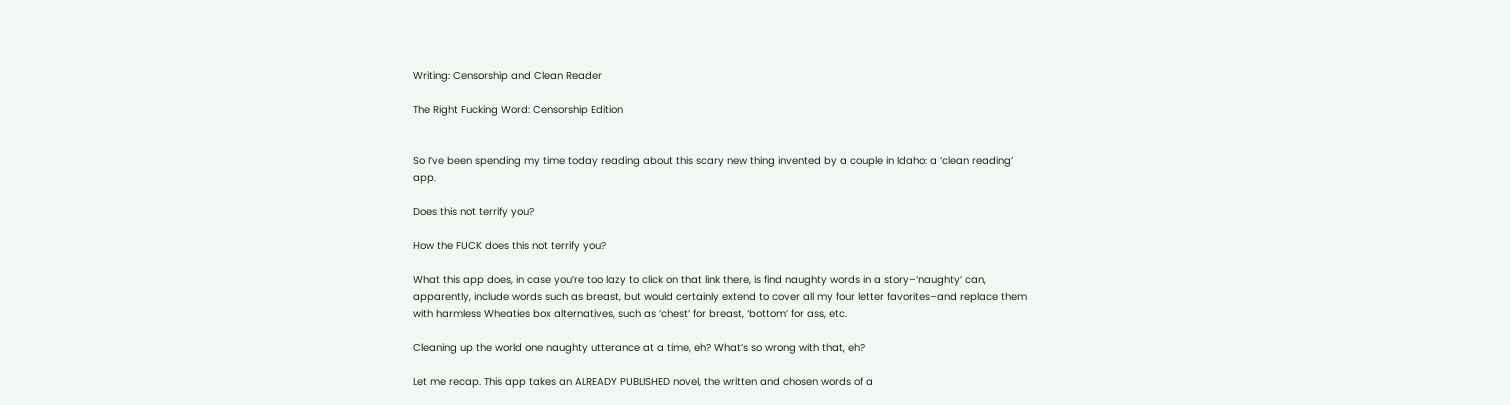Writing: Censorship and Clean Reader

The Right Fucking Word: Censorship Edition


So I’ve been spending my time today reading about this scary new thing invented by a couple in Idaho: a ‘clean reading’ app.

Does this not terrify you?

How the FUCK does this not terrify you?

What this app does, in case you’re too lazy to click on that link there, is find naughty words in a story–‘naughty’ can, apparently, include words such as breast, but would certainly extend to cover all my four letter favorites–and replace them with harmless Wheaties box alternatives, such as ‘chest’ for breast, ‘bottom’ for ass, etc.

Cleaning up the world one naughty utterance at a time, eh? What’s so wrong with that, eh?

Let me recap. This app takes an ALREADY PUBLISHED novel, the written and chosen words of a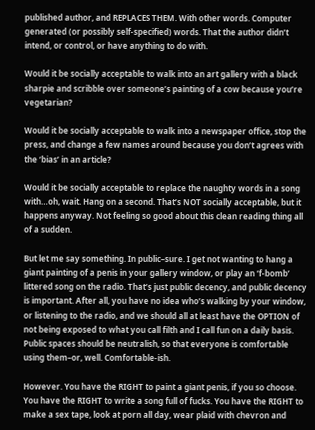published author, and REPLACES THEM. With other words. Computer generated (or possibly self-specified) words. That the author didn’t intend, or control, or have anything to do with.

Would it be socially acceptable to walk into an art gallery with a black sharpie and scribble over someone’s painting of a cow because you’re vegetarian?

Would it be socially acceptable to walk into a newspaper office, stop the press, and change a few names around because you don’t agrees with the ‘bias’ in an article?

Would it be socially acceptable to replace the naughty words in a song with…oh, wait. Hang on a second. That’s NOT socially acceptable, but it happens anyway. Not feeling so good about this clean reading thing all of a sudden.

But let me say something. In public–sure. I get not wanting to hang a giant painting of a penis in your gallery window, or play an ‘f-bomb’ littered song on the radio. That’s just public decency, and public decency is important. After all, you have no idea who’s walking by your window, or listening to the radio, and we should all at least have the OPTION of not being exposed to what you call filth and I call fun on a daily basis. Public spaces should be neutralish, so that everyone is comfortable using them–or, well. Comfortable-ish.

However. You have the RIGHT to paint a giant penis, if you so choose. You have the RIGHT to write a song full of fucks. You have the RIGHT to make a sex tape, look at porn all day, wear plaid with chevron and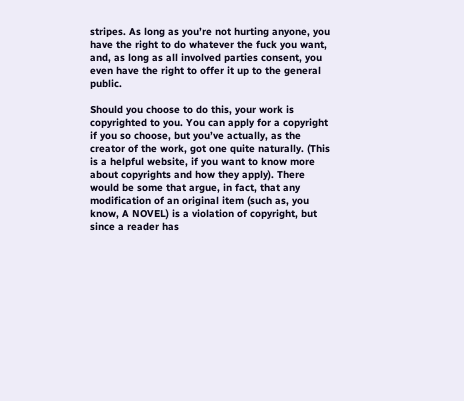stripes. As long as you’re not hurting anyone, you have the right to do whatever the fuck you want, and, as long as all involved parties consent, you even have the right to offer it up to the general public.

Should you choose to do this, your work is copyrighted to you. You can apply for a copyright if you so choose, but you’ve actually, as the creator of the work, got one quite naturally. (This is a helpful website, if you want to know more about copyrights and how they apply). There would be some that argue, in fact, that any modification of an original item (such as, you know, A NOVEL) is a violation of copyright, but since a reader has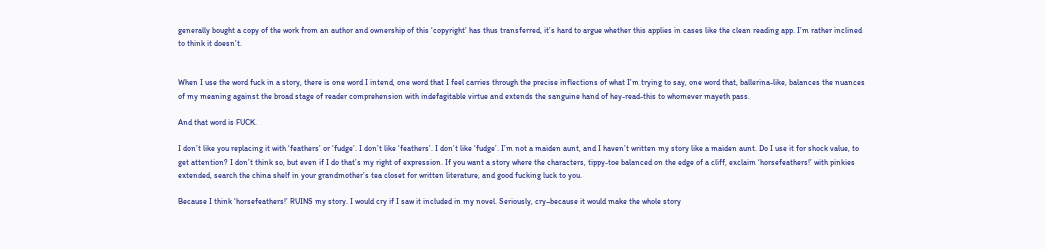generally bought a copy of the work from an author and ownership of this ‘copyright’ has thus transferred, it’s hard to argue whether this applies in cases like the clean reading app. I’m rather inclined to think it doesn’t.


When I use the word fuck in a story, there is one word I intend, one word that I feel carries through the precise inflections of what I’m trying to say, one word that, ballerina-like, balances the nuances of my meaning against the broad stage of reader comprehension with indefagitable virtue and extends the sanguine hand of hey-read-this to whomever mayeth pass.

And that word is FUCK.

I don’t like you replacing it with ‘feathers’ or ‘fudge’. I don’t like ‘feathers’. I don’t like ‘fudge’. I’m not a maiden aunt, and I haven’t written my story like a maiden aunt. Do I use it for shock value, to get attention? I don’t think so, but even if I do that’s my right of expression. If you want a story where the characters, tippy-toe balanced on the edge of a cliff, exclaim ‘horsefeathers!’ with pinkies extended, search the china shelf in your grandmother’s tea closet for written literature, and good fucking luck to you.

Because I think ‘horsefeathers!’ RUINS my story. I would cry if I saw it included in my novel. Seriously, cry–because it would make the whole story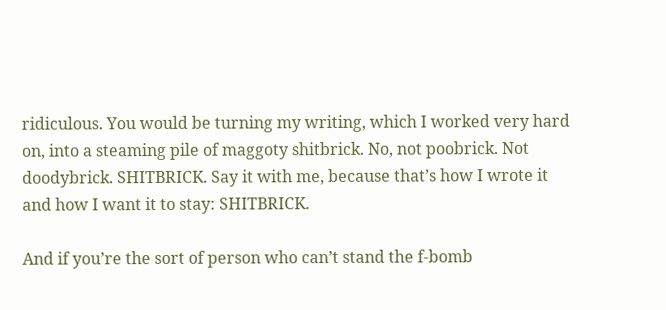ridiculous. You would be turning my writing, which I worked very hard on, into a steaming pile of maggoty shitbrick. No, not poobrick. Not doodybrick. SHITBRICK. Say it with me, because that’s how I wrote it and how I want it to stay: SHITBRICK.

And if you’re the sort of person who can’t stand the f-bomb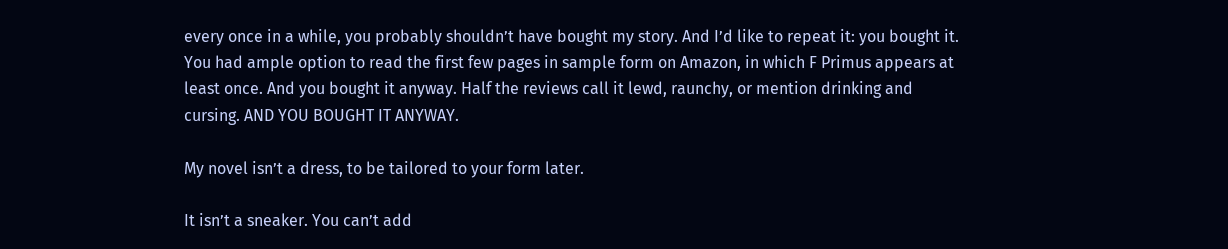every once in a while, you probably shouldn’t have bought my story. And I’d like to repeat it: you bought it. You had ample option to read the first few pages in sample form on Amazon, in which F Primus appears at least once. And you bought it anyway. Half the reviews call it lewd, raunchy, or mention drinking and cursing. AND YOU BOUGHT IT ANYWAY.

My novel isn’t a dress, to be tailored to your form later.

It isn’t a sneaker. You can’t add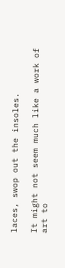laces, swop out the insoles.

It might not seem much like a work of art to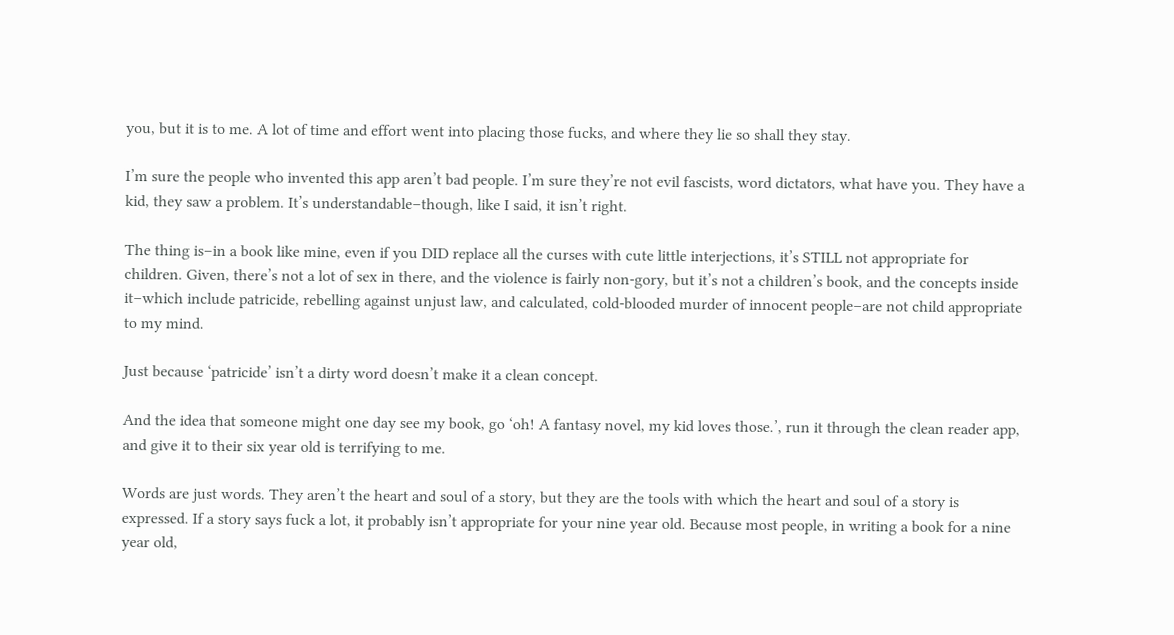you, but it is to me. A lot of time and effort went into placing those fucks, and where they lie so shall they stay.

I’m sure the people who invented this app aren’t bad people. I’m sure they’re not evil fascists, word dictators, what have you. They have a kid, they saw a problem. It’s understandable–though, like I said, it isn’t right.

The thing is–in a book like mine, even if you DID replace all the curses with cute little interjections, it’s STILL not appropriate for children. Given, there’s not a lot of sex in there, and the violence is fairly non-gory, but it’s not a children’s book, and the concepts inside it–which include patricide, rebelling against unjust law, and calculated, cold-blooded murder of innocent people–are not child appropriate to my mind.

Just because ‘patricide’ isn’t a dirty word doesn’t make it a clean concept.

And the idea that someone might one day see my book, go ‘oh! A fantasy novel, my kid loves those.’, run it through the clean reader app, and give it to their six year old is terrifying to me.

Words are just words. They aren’t the heart and soul of a story, but they are the tools with which the heart and soul of a story is expressed. If a story says fuck a lot, it probably isn’t appropriate for your nine year old. Because most people, in writing a book for a nine year old,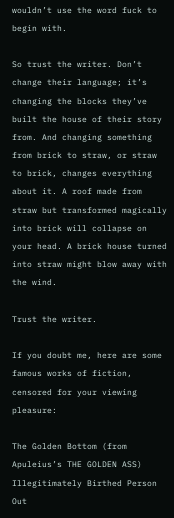wouldn’t use the word fuck to begin with.

So trust the writer. Don’t change their language; it’s changing the blocks they’ve built the house of their story from. And changing something from brick to straw, or straw to brick, changes everything about it. A roof made from straw but transformed magically into brick will collapse on your head. A brick house turned into straw might blow away with the wind.

Trust the writer.

If you doubt me, here are some famous works of fiction, censored for your viewing pleasure:

The Golden Bottom (from Apuleius’s THE GOLDEN ASS)
Illegitimately Birthed Person Out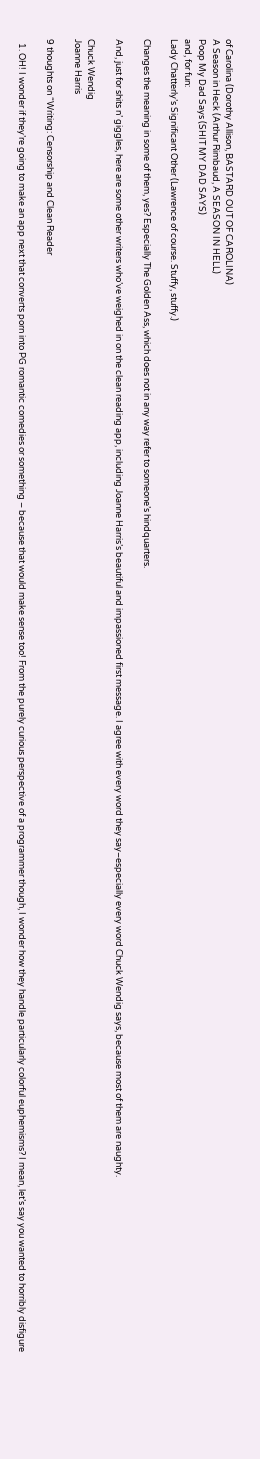of Carolina (Dorothy Allison, BASTARD OUT OF CAROLINA)
A Season in Heck (Arthur Rimbaud, A SEASON IN HELL)
Poop My Dad Says (SHIT MY DAD SAYS)
and, for fun:
Lady Chatterly’s Significant Other (Lawrence of course. Stuffy, stuffy.)

Changes the meaning in some of them, yes? Especially The Golden Ass, which does not in any way refer to someone’s hindquarters.

And, just for shits n’ giggles, here are some other writers who’ve weighed in on the clean reading app, including Joanne Harris’s beautiful and impassioned first message. I agree with every word they say–especially every word Chuck Wendig says, because most of them are naughty.

Chuck Wendig
Joanne Harris

9 thoughts on “Writing: Censorship and Clean Reader

  1. OH! I wonder if they’re going to make an app next that converts porn into PG romantic comedies or something – because that would make sense too! From the purely curious perspective of a programmer though, I wonder how they handle particularly colorful euphemisms? I mean, let’s say you wanted to horribly disfigure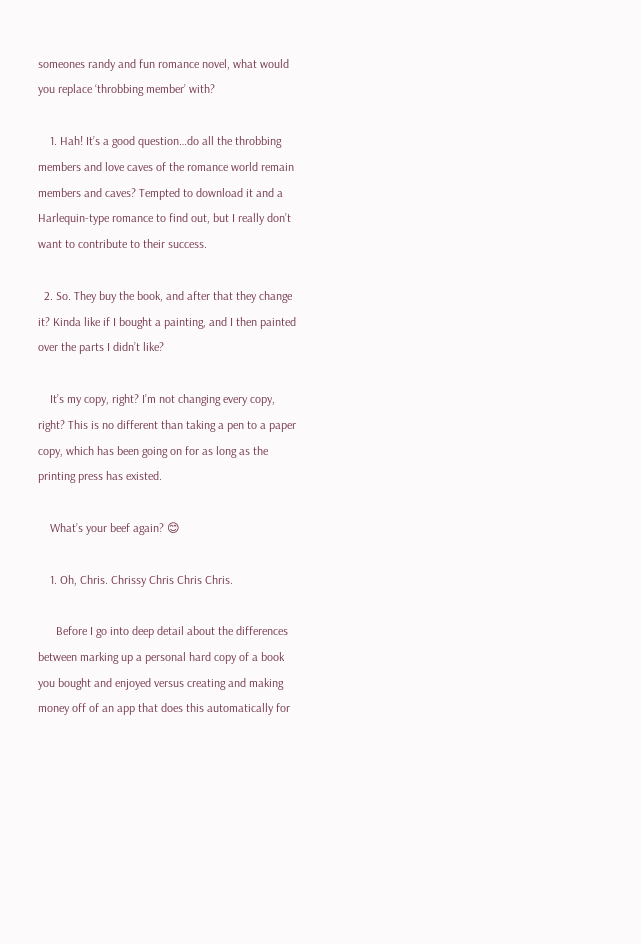someones randy and fun romance novel, what would you replace ‘throbbing member’ with?

    1. Hah! It’s a good question…do all the throbbing members and love caves of the romance world remain members and caves? Tempted to download it and a Harlequin-type romance to find out, but I really don’t want to contribute to their success.

  2. So. They buy the book, and after that they change it? Kinda like if I bought a painting, and I then painted over the parts I didn’t like?

    It’s my copy, right? I’m not changing every copy, right? This is no different than taking a pen to a paper copy, which has been going on for as long as the printing press has existed.

    What’s your beef again? 😊

    1. Oh, Chris. Chrissy Chris Chris Chris.

      Before I go into deep detail about the differences between marking up a personal hard copy of a book you bought and enjoyed versus creating and making money off of an app that does this automatically for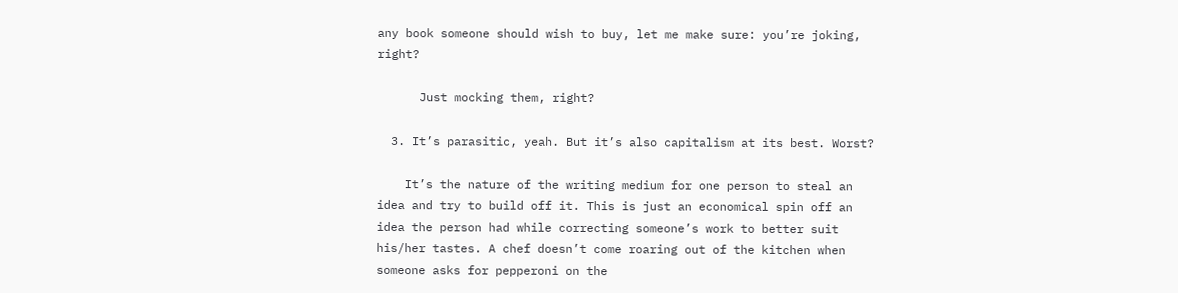any book someone should wish to buy, let me make sure: you’re joking, right?

      Just mocking them, right?

  3. It’s parasitic, yeah. But it’s also capitalism at its best. Worst?

    It’s the nature of the writing medium for one person to steal an idea and try to build off it. This is just an economical spin off an idea the person had while correcting someone’s work to better suit his/her tastes. A chef doesn’t come roaring out of the kitchen when someone asks for pepperoni on the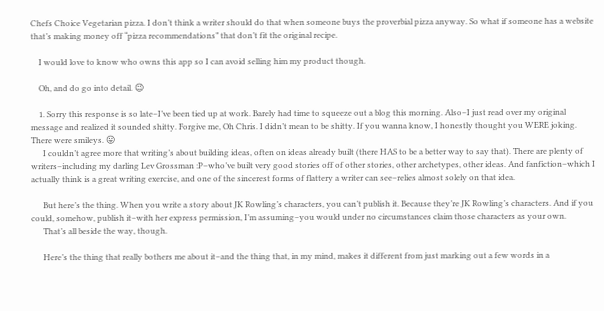Chefs Choice Vegetarian pizza. I don’t think a writer should do that when someone buys the proverbial pizza anyway. So what if someone has a website that’s making money off “pizza recommendations” that don’t fit the original recipe.

    I would love to know who owns this app so I can avoid selling him my product though.

    Oh, and do go into detail. 😉

    1. Sorry this response is so late–I’ve been tied up at work. Barely had time to squeeze out a blog this morning. Also–I just read over my original message and realized it sounded shitty. Forgive me, Oh Chris. I didn’t mean to be shitty. If you wanna know, I honestly thought you WERE joking. There were smileys. 😛
      I couldn’t agree more that writing’s about building ideas, often on ideas already built (there HAS to be a better way to say that). There are plenty of writers–including my darling Lev Grossman :P–who’ve built very good stories off of other stories, other archetypes, other ideas. And fanfiction–which I actually think is a great writing exercise, and one of the sincerest forms of flattery a writer can see–relies almost solely on that idea.

      But here’s the thing. When you write a story about JK Rowling’s characters, you can’t publish it. Because they’re JK Rowling’s characters. And if you could, somehow, publish it–with her express permission, I’m assuming–you would under no circumstances claim those characters as your own.
      That’s all beside the way, though.

      Here’s the thing that really bothers me about it–and the thing that, in my mind, makes it different from just marking out a few words in a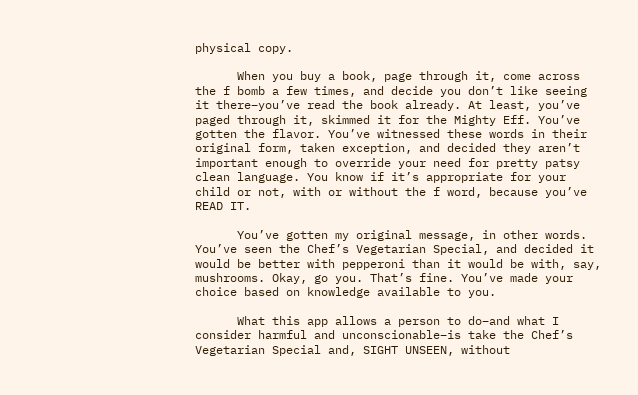physical copy.

      When you buy a book, page through it, come across the f bomb a few times, and decide you don’t like seeing it there–you’ve read the book already. At least, you’ve paged through it, skimmed it for the Mighty Eff. You’ve gotten the flavor. You’ve witnessed these words in their original form, taken exception, and decided they aren’t important enough to override your need for pretty patsy clean language. You know if it’s appropriate for your child or not, with or without the f word, because you’ve READ IT.

      You’ve gotten my original message, in other words. You’ve seen the Chef’s Vegetarian Special, and decided it would be better with pepperoni than it would be with, say, mushrooms. Okay, go you. That’s fine. You’ve made your choice based on knowledge available to you.

      What this app allows a person to do–and what I consider harmful and unconscionable–is take the Chef’s Vegetarian Special and, SIGHT UNSEEN, without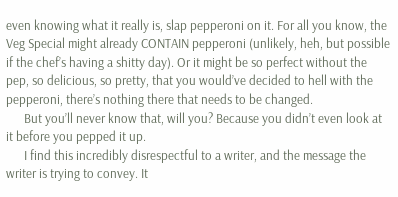even knowing what it really is, slap pepperoni on it. For all you know, the Veg Special might already CONTAIN pepperoni (unlikely, heh, but possible if the chef’s having a shitty day). Or it might be so perfect without the pep, so delicious, so pretty, that you would’ve decided to hell with the pepperoni, there’s nothing there that needs to be changed.
      But you’ll never know that, will you? Because you didn’t even look at it before you pepped it up.
      I find this incredibly disrespectful to a writer, and the message the writer is trying to convey. It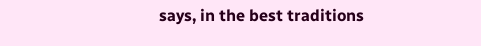says, in the best traditions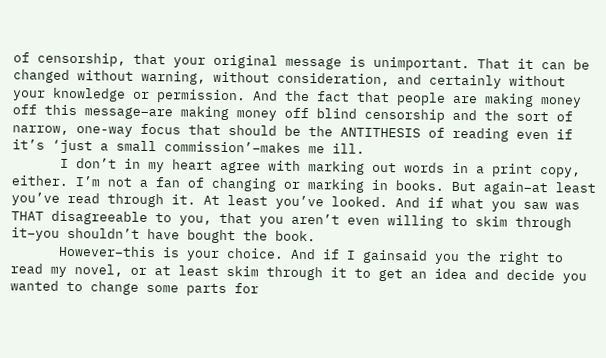of censorship, that your original message is unimportant. That it can be changed without warning, without consideration, and certainly without your knowledge or permission. And the fact that people are making money off this message–are making money off blind censorship and the sort of narrow, one-way focus that should be the ANTITHESIS of reading even if it’s ‘just a small commission’–makes me ill.
      I don’t in my heart agree with marking out words in a print copy, either. I’m not a fan of changing or marking in books. But again–at least you’ve read through it. At least you’ve looked. And if what you saw was THAT disagreeable to you, that you aren’t even willing to skim through it–you shouldn’t have bought the book.
      However–this is your choice. And if I gainsaid you the right to read my novel, or at least skim through it to get an idea and decide you wanted to change some parts for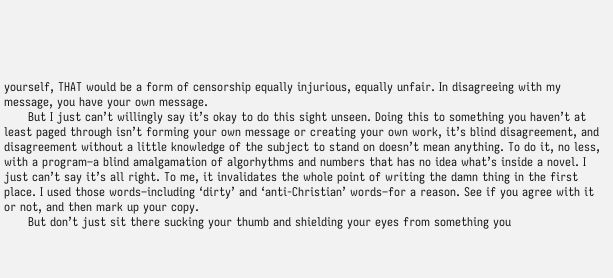yourself, THAT would be a form of censorship equally injurious, equally unfair. In disagreeing with my message, you have your own message.
      But I just can’t willingly say it’s okay to do this sight unseen. Doing this to something you haven’t at least paged through isn’t forming your own message or creating your own work, it’s blind disagreement, and disagreement without a little knowledge of the subject to stand on doesn’t mean anything. To do it, no less, with a program–a blind amalgamation of algorhythms and numbers that has no idea what’s inside a novel. I just can’t say it’s all right. To me, it invalidates the whole point of writing the damn thing in the first place. I used those words–including ‘dirty’ and ‘anti-Christian’ words–for a reason. See if you agree with it or not, and then mark up your copy.
      But don’t just sit there sucking your thumb and shielding your eyes from something you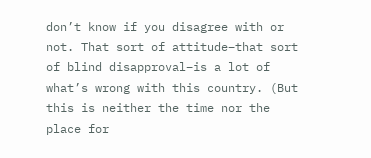don’t know if you disagree with or not. That sort of attitude–that sort of blind disapproval–is a lot of what’s wrong with this country. (But this is neither the time nor the place for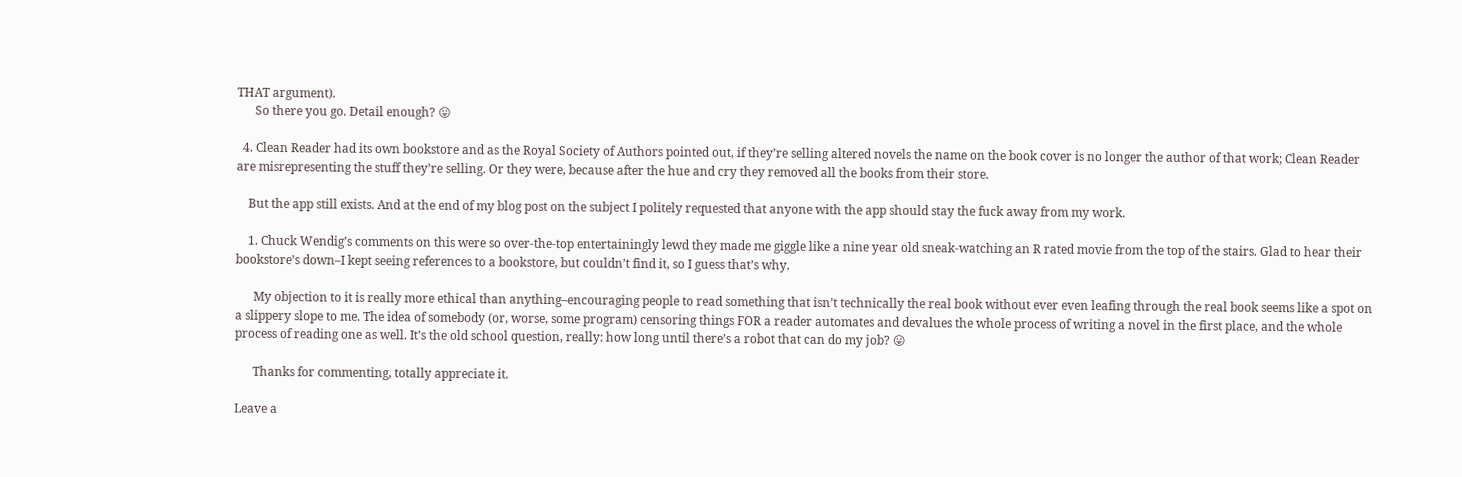THAT argument).
      So there you go. Detail enough? 😛

  4. Clean Reader had its own bookstore and as the Royal Society of Authors pointed out, if they’re selling altered novels the name on the book cover is no longer the author of that work; Clean Reader are misrepresenting the stuff they’re selling. Or they were, because after the hue and cry they removed all the books from their store.

    But the app still exists. And at the end of my blog post on the subject I politely requested that anyone with the app should stay the fuck away from my work.

    1. Chuck Wendig’s comments on this were so over-the-top entertainingly lewd they made me giggle like a nine year old sneak-watching an R rated movie from the top of the stairs. Glad to hear their bookstore’s down–I kept seeing references to a bookstore, but couldn’t find it, so I guess that’s why.

      My objection to it is really more ethical than anything–encouraging people to read something that isn’t technically the real book without ever even leafing through the real book seems like a spot on a slippery slope to me. The idea of somebody (or, worse, some program) censoring things FOR a reader automates and devalues the whole process of writing a novel in the first place, and the whole process of reading one as well. It’s the old school question, really: how long until there’s a robot that can do my job? 😛

      Thanks for commenting, totally appreciate it.

Leave a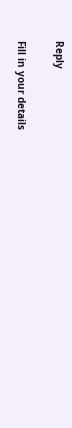Reply

Fill in your details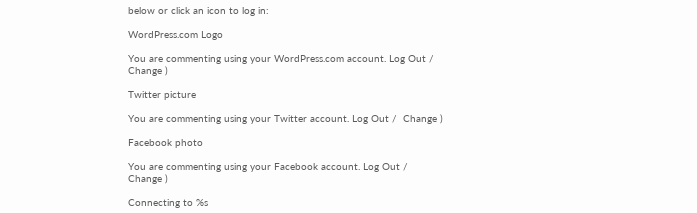below or click an icon to log in:

WordPress.com Logo

You are commenting using your WordPress.com account. Log Out /  Change )

Twitter picture

You are commenting using your Twitter account. Log Out /  Change )

Facebook photo

You are commenting using your Facebook account. Log Out /  Change )

Connecting to %s